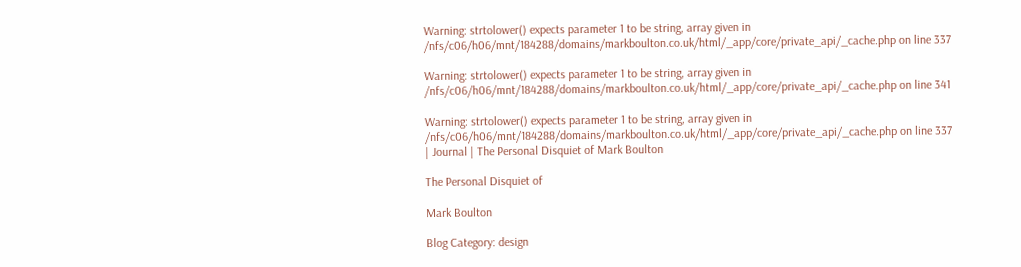Warning: strtolower() expects parameter 1 to be string, array given in /nfs/c06/h06/mnt/184288/domains/markboulton.co.uk/html/_app/core/private_api/_cache.php on line 337

Warning: strtolower() expects parameter 1 to be string, array given in /nfs/c06/h06/mnt/184288/domains/markboulton.co.uk/html/_app/core/private_api/_cache.php on line 341

Warning: strtolower() expects parameter 1 to be string, array given in /nfs/c06/h06/mnt/184288/domains/markboulton.co.uk/html/_app/core/private_api/_cache.php on line 337
| Journal | The Personal Disquiet of Mark Boulton

The Personal Disquiet of

Mark Boulton

Blog Category: design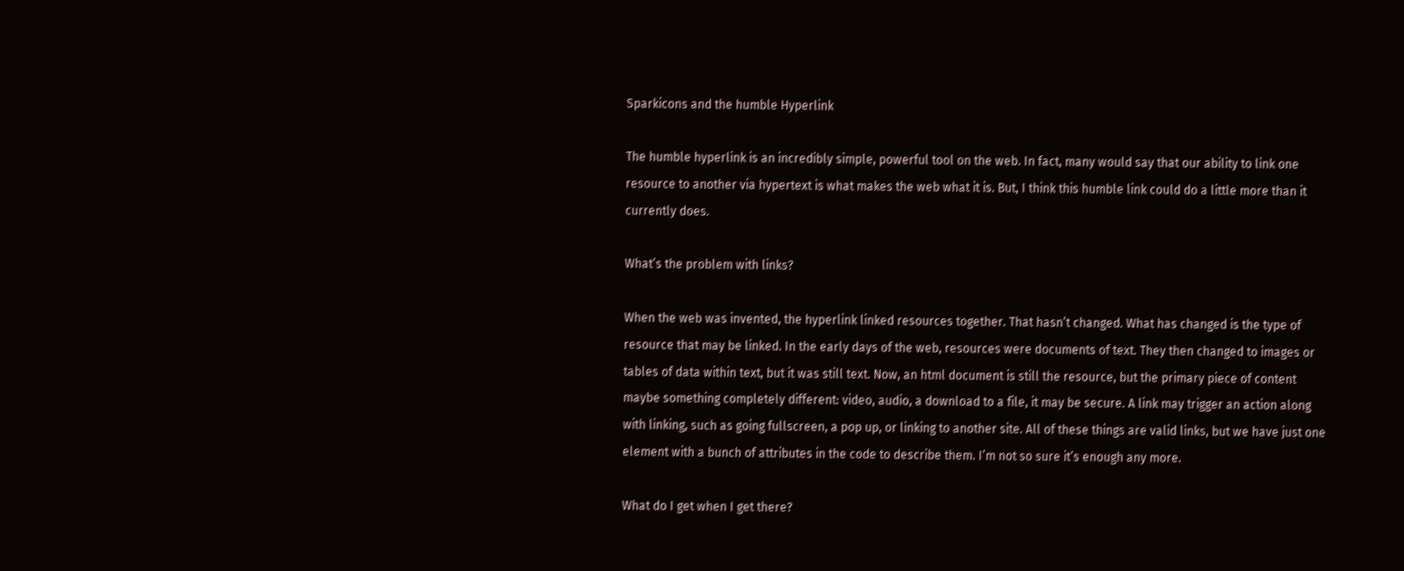Sparkicons and the humble Hyperlink

The humble hyperlink is an incredibly simple, powerful tool on the web. In fact, many would say that our ability to link one resource to another via hypertext is what makes the web what it is. But, I think this humble link could do a little more than it currently does.

What’s the problem with links?

When the web was invented, the hyperlink linked resources together. That hasn’t changed. What has changed is the type of resource that may be linked. In the early days of the web, resources were documents of text. They then changed to images or tables of data within text, but it was still text. Now, an html document is still the resource, but the primary piece of content maybe something completely different: video, audio, a download to a file, it may be secure. A link may trigger an action along with linking, such as going fullscreen, a pop up, or linking to another site. All of these things are valid links, but we have just one element with a bunch of attributes in the code to describe them. I’m not so sure it’s enough any more.

What do I get when I get there?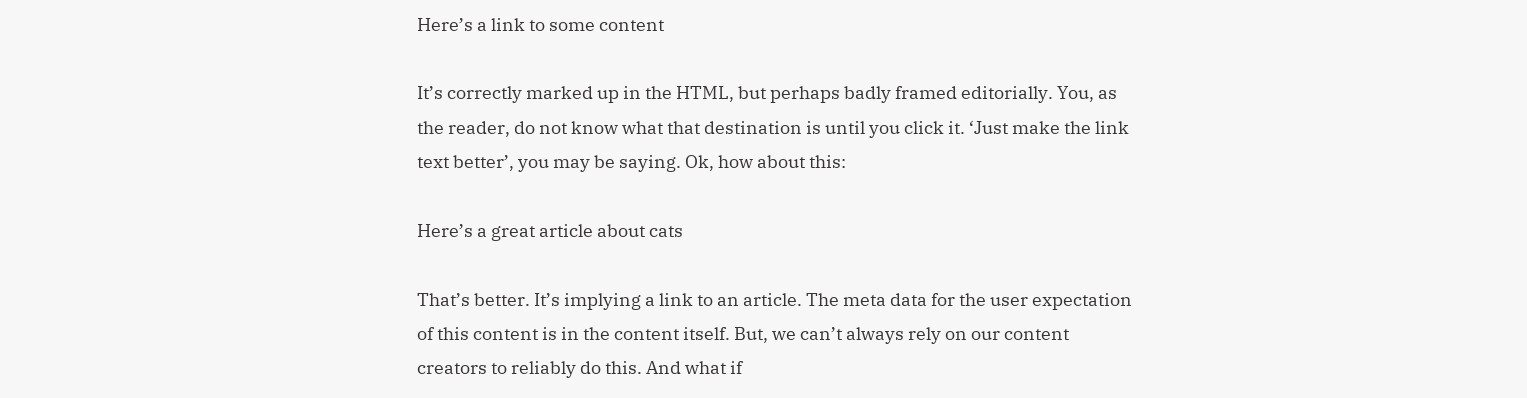Here’s a link to some content

It’s correctly marked up in the HTML, but perhaps badly framed editorially. You, as the reader, do not know what that destination is until you click it. ‘Just make the link text better’, you may be saying. Ok, how about this:

Here’s a great article about cats

That’s better. It’s implying a link to an article. The meta data for the user expectation of this content is in the content itself. But, we can’t always rely on our content creators to reliably do this. And what if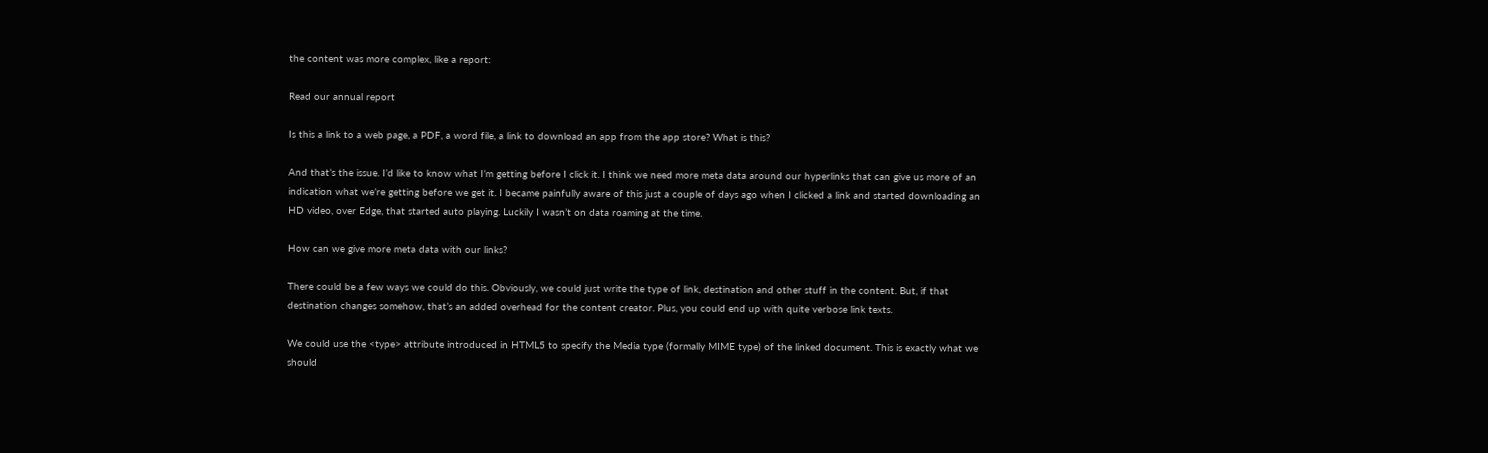the content was more complex, like a report:

Read our annual report

Is this a link to a web page, a PDF, a word file, a link to download an app from the app store? What is this?

And that’s the issue. I’d like to know what I’m getting before I click it. I think we need more meta data around our hyperlinks that can give us more of an indication what we’re getting before we get it. I became painfully aware of this just a couple of days ago when I clicked a link and started downloading an HD video, over Edge, that started auto playing. Luckily I wasn’t on data roaming at the time.

How can we give more meta data with our links?

There could be a few ways we could do this. Obviously, we could just write the type of link, destination and other stuff in the content. But, if that destination changes somehow, that’s an added overhead for the content creator. Plus, you could end up with quite verbose link texts.

We could use the <type> attribute introduced in HTML5 to specify the Media type (formally MIME type) of the linked document. This is exactly what we should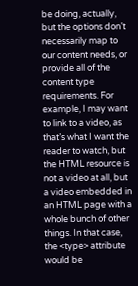be doing, actually, but the options don’t necessarily map to our content needs, or provide all of the content type requirements. For example, I may want to link to a video, as that’s what I want the reader to watch, but the HTML resource is not a video at all, but a video embedded in an HTML page with a whole bunch of other things. In that case, the <type> attribute would be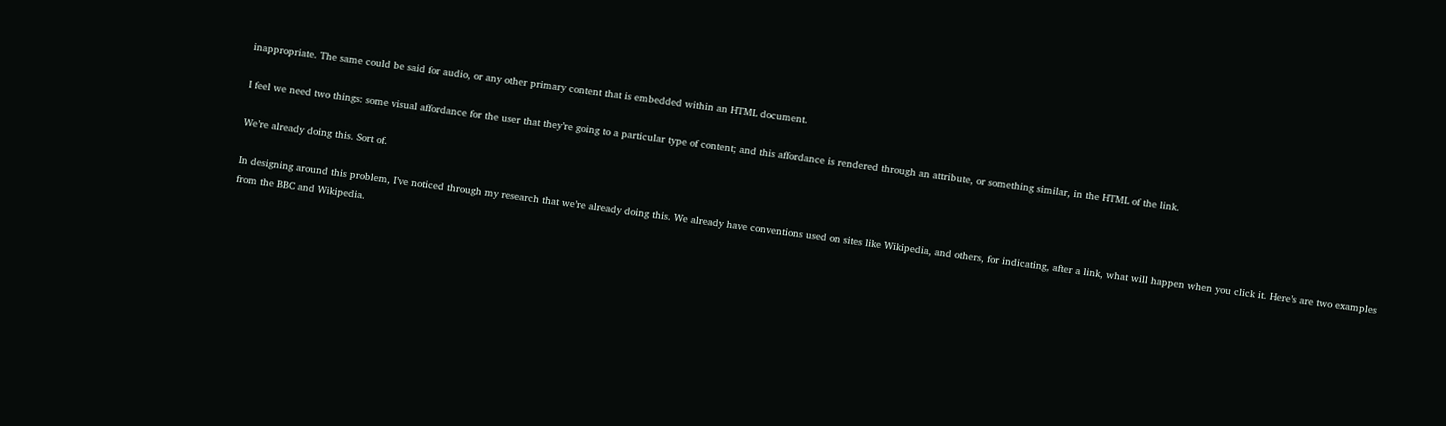inappropriate. The same could be said for audio, or any other primary content that is embedded within an HTML document.

I feel we need two things: some visual affordance for the user that they’re going to a particular type of content; and this affordance is rendered through an attribute, or something similar, in the HTML of the link.

We’re already doing this. Sort of.

In designing around this problem, I’ve noticed through my research that we’re already doing this. We already have conventions used on sites like Wikipedia, and others, for indicating, after a link, what will happen when you click it. Here’s are two examples from the BBC and Wikipedia.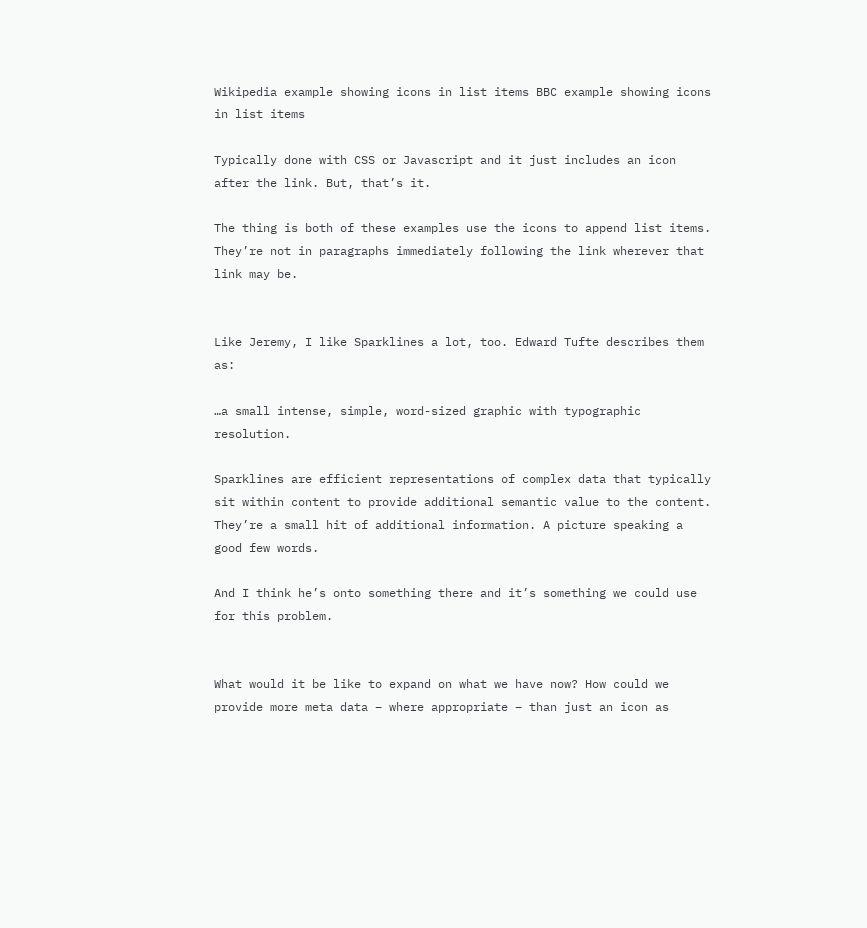Wikipedia example showing icons in list items BBC example showing icons in list items

Typically done with CSS or Javascript and it just includes an icon after the link. But, that’s it.

The thing is both of these examples use the icons to append list items. They’re not in paragraphs immediately following the link wherever that link may be.


Like Jeremy, I like Sparklines a lot, too. Edward Tufte describes them as:

…a small intense, simple, word-sized graphic with typographic resolution.

Sparklines are efficient representations of complex data that typically sit within content to provide additional semantic value to the content. They’re a small hit of additional information. A picture speaking a good few words.

And I think he’s onto something there and it’s something we could use for this problem.


What would it be like to expand on what we have now? How could we provide more meta data – where appropriate – than just an icon as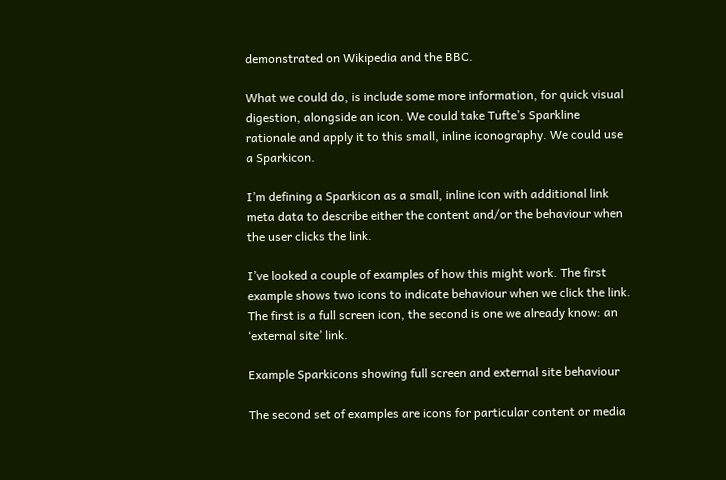demonstrated on Wikipedia and the BBC.

What we could do, is include some more information, for quick visual digestion, alongside an icon. We could take Tufte’s Sparkline rationale and apply it to this small, inline iconography. We could use a Sparkicon.

I’m defining a Sparkicon as a small, inline icon with additional link meta data to describe either the content and/or the behaviour when the user clicks the link.

I’ve looked a couple of examples of how this might work. The first example shows two icons to indicate behaviour when we click the link. The first is a full screen icon, the second is one we already know: an ‘external site’ link.

Example Sparkicons showing full screen and external site behaviour

The second set of examples are icons for particular content or media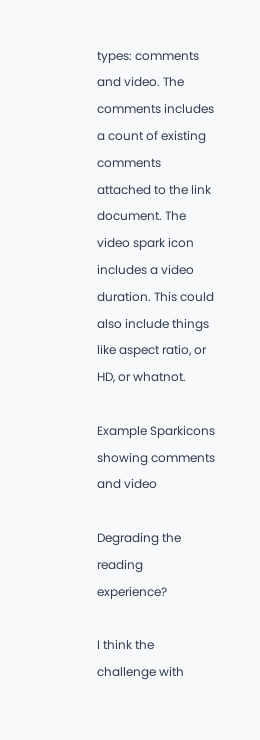types: comments and video. The comments includes a count of existing comments attached to the link document. The video spark icon includes a video duration. This could also include things like aspect ratio, or HD, or whatnot.

Example Sparkicons showing comments and video

Degrading the reading experience?

I think the challenge with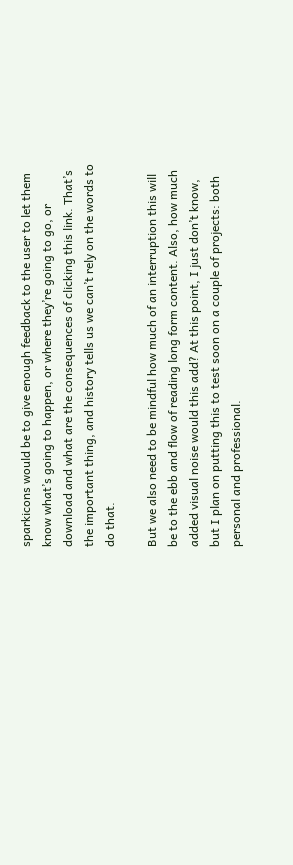sparkicons would be to give enough feedback to the user to let them know what’s going to happen, or where they’re going to go, or download and what are the consequences of clicking this link. That’s the important thing, and history tells us we can’t rely on the words to do that.

But we also need to be mindful how much of an interruption this will be to the ebb and flow of reading long form content. Also, how much added visual noise would this add? At this point, I just don’t know, but I plan on putting this to test soon on a couple of projects: both personal and professional.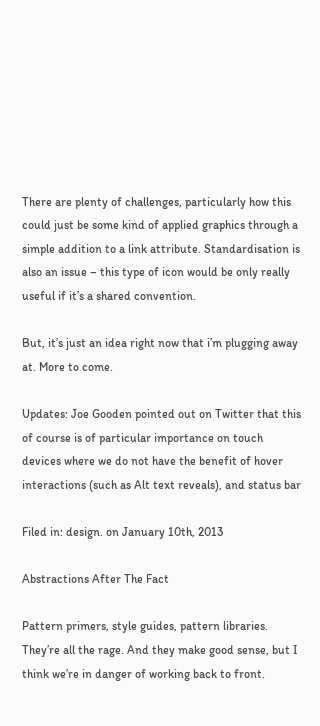There are plenty of challenges, particularly how this could just be some kind of applied graphics through a simple addition to a link attribute. Standardisation is also an issue – this type of icon would be only really useful if it’s a shared convention.

But, it’s just an idea right now that i’m plugging away at. More to come.

Updates: Joe Gooden pointed out on Twitter that this of course is of particular importance on touch devices where we do not have the benefit of hover interactions (such as Alt text reveals), and status bar

Filed in: design. on January 10th, 2013

Abstractions After The Fact

Pattern primers, style guides, pattern libraries. They’re all the rage. And they make good sense, but I think we’re in danger of working back to front.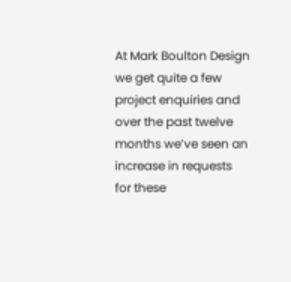At Mark Boulton Design we get quite a few project enquiries and over the past twelve months we’ve seen an increase in requests for these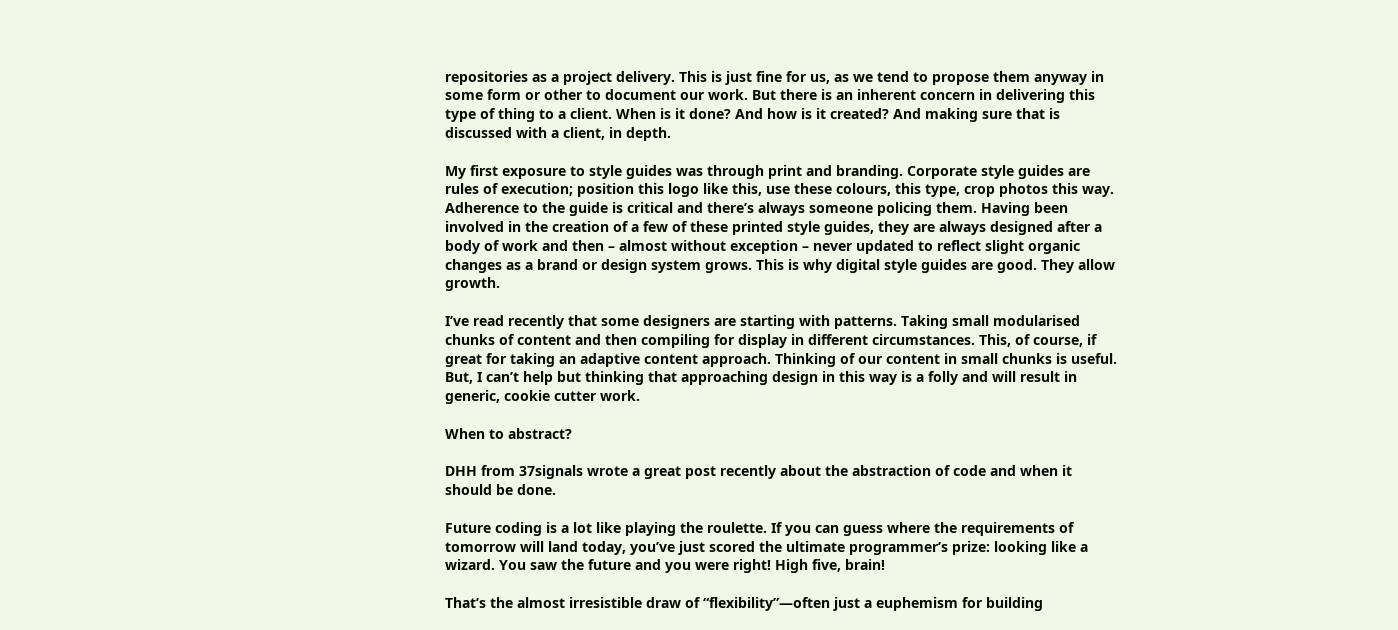repositories as a project delivery. This is just fine for us, as we tend to propose them anyway in some form or other to document our work. But there is an inherent concern in delivering this type of thing to a client. When is it done? And how is it created? And making sure that is discussed with a client, in depth.

My first exposure to style guides was through print and branding. Corporate style guides are rules of execution; position this logo like this, use these colours, this type, crop photos this way. Adherence to the guide is critical and there’s always someone policing them. Having been involved in the creation of a few of these printed style guides, they are always designed after a body of work and then – almost without exception – never updated to reflect slight organic changes as a brand or design system grows. This is why digital style guides are good. They allow growth.

I’ve read recently that some designers are starting with patterns. Taking small modularised chunks of content and then compiling for display in different circumstances. This, of course, if great for taking an adaptive content approach. Thinking of our content in small chunks is useful. But, I can’t help but thinking that approaching design in this way is a folly and will result in generic, cookie cutter work.

When to abstract?

DHH from 37signals wrote a great post recently about the abstraction of code and when it should be done.

Future coding is a lot like playing the roulette. If you can guess where the requirements of tomorrow will land today, you’ve just scored the ultimate programmer’s prize: looking like a wizard. You saw the future and you were right! High five, brain!

That’s the almost irresistible draw of “flexibility”—often just a euphemism for building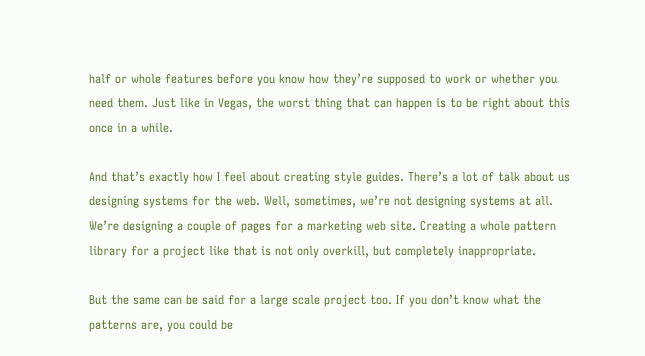half or whole features before you know how they’re supposed to work or whether you need them. Just like in Vegas, the worst thing that can happen is to be right about this once in a while.

And that’s exactly how I feel about creating style guides. There’s a lot of talk about us designing systems for the web. Well, sometimes, we’re not designing systems at all. We’re designing a couple of pages for a marketing web site. Creating a whole pattern library for a project like that is not only overkill, but completely inappropriate.

But the same can be said for a large scale project too. If you don’t know what the patterns are, you could be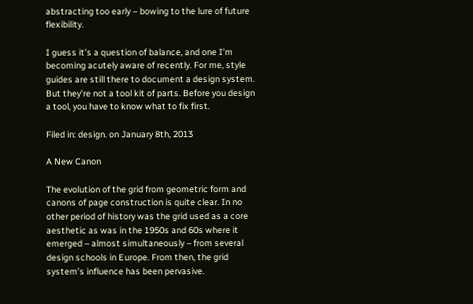abstracting too early – bowing to the lure of future flexibility.

I guess it’s a question of balance, and one I’m becoming acutely aware of recently. For me, style guides are still there to document a design system. But they’re not a tool kit of parts. Before you design a tool, you have to know what to fix first.

Filed in: design. on January 8th, 2013

A New Canon

The evolution of the grid from geometric form and canons of page construction is quite clear. In no other period of history was the grid used as a core aesthetic as was in the 1950s and 60s where it emerged – almost simultaneously – from several design schools in Europe. From then, the grid system’s influence has been pervasive.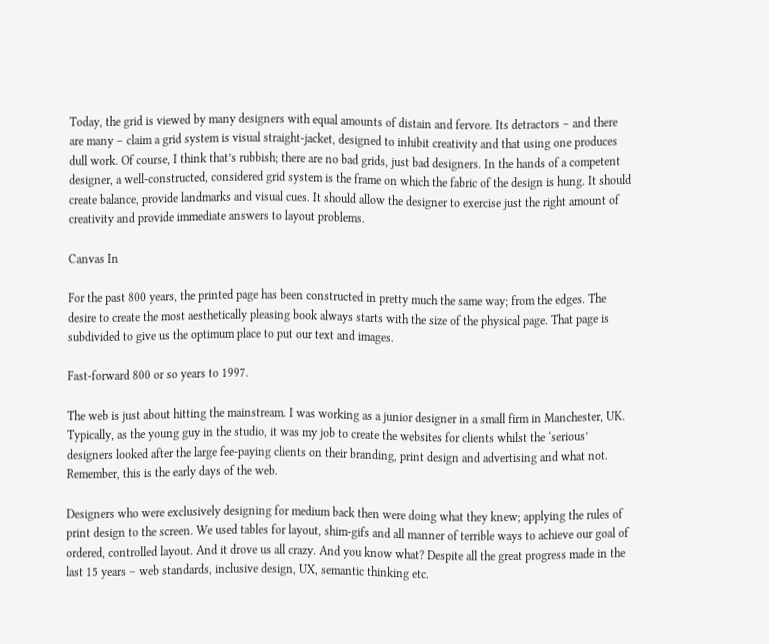Today, the grid is viewed by many designers with equal amounts of distain and fervore. Its detractors – and there are many – claim a grid system is visual straight-jacket, designed to inhibit creativity and that using one produces dull work. Of course, I think that’s rubbish; there are no bad grids, just bad designers. In the hands of a competent designer, a well-constructed, considered grid system is the frame on which the fabric of the design is hung. It should create balance, provide landmarks and visual cues. It should allow the designer to exercise just the right amount of creativity and provide immediate answers to layout problems.

Canvas In

For the past 800 years, the printed page has been constructed in pretty much the same way; from the edges. The desire to create the most aesthetically pleasing book always starts with the size of the physical page. That page is subdivided to give us the optimum place to put our text and images.

Fast-forward 800 or so years to 1997.

The web is just about hitting the mainstream. I was working as a junior designer in a small firm in Manchester, UK. Typically, as the young guy in the studio, it was my job to create the websites for clients whilst the ‘serious’ designers looked after the large fee-paying clients on their branding, print design and advertising and what not. Remember, this is the early days of the web.

Designers who were exclusively designing for medium back then were doing what they knew; applying the rules of print design to the screen. We used tables for layout, shim-gifs and all manner of terrible ways to achieve our goal of ordered, controlled layout. And it drove us all crazy. And you know what? Despite all the great progress made in the last 15 years – web standards, inclusive design, UX, semantic thinking etc.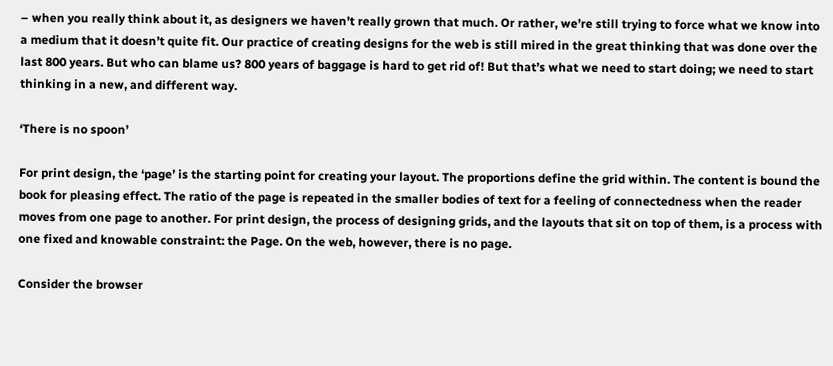– when you really think about it, as designers we haven’t really grown that much. Or rather, we’re still trying to force what we know into a medium that it doesn’t quite fit. Our practice of creating designs for the web is still mired in the great thinking that was done over the last 800 years. But who can blame us? 800 years of baggage is hard to get rid of! But that’s what we need to start doing; we need to start thinking in a new, and different way.

‘There is no spoon’

For print design, the ‘page’ is the starting point for creating your layout. The proportions define the grid within. The content is bound the book for pleasing effect. The ratio of the page is repeated in the smaller bodies of text for a feeling of connectedness when the reader moves from one page to another. For print design, the process of designing grids, and the layouts that sit on top of them, is a process with one fixed and knowable constraint: the Page. On the web, however, there is no page.

Consider the browser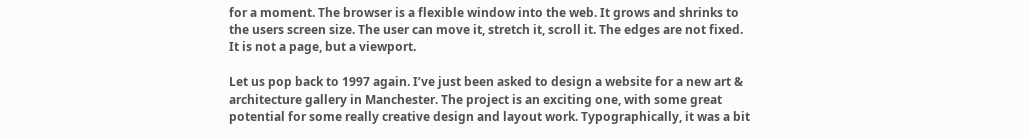for a moment. The browser is a flexible window into the web. It grows and shrinks to the users screen size. The user can move it, stretch it, scroll it. The edges are not fixed. It is not a page, but a viewport.

Let us pop back to 1997 again. I’ve just been asked to design a website for a new art & architecture gallery in Manchester. The project is an exciting one, with some great potential for some really creative design and layout work. Typographically, it was a bit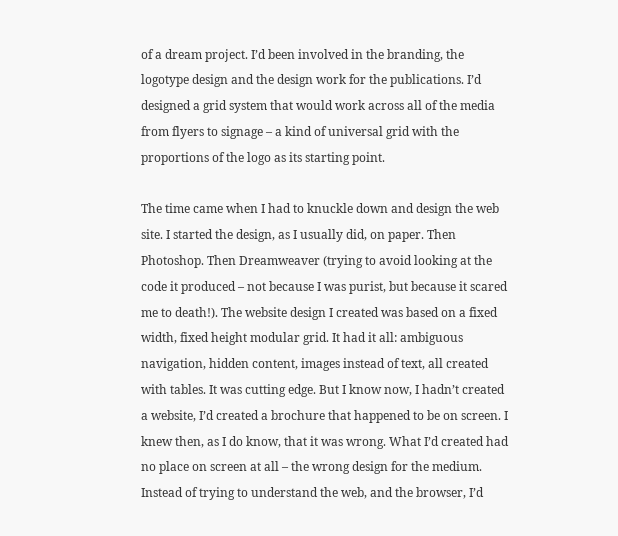of a dream project. I’d been involved in the branding, the logotype design and the design work for the publications. I’d designed a grid system that would work across all of the media from flyers to signage – a kind of universal grid with the proportions of the logo as its starting point.

The time came when I had to knuckle down and design the web site. I started the design, as I usually did, on paper. Then Photoshop. Then Dreamweaver (trying to avoid looking at the code it produced – not because I was purist, but because it scared me to death!). The website design I created was based on a fixed width, fixed height modular grid. It had it all: ambiguous navigation, hidden content, images instead of text, all created with tables. It was cutting edge. But I know now, I hadn’t created a website, I’d created a brochure that happened to be on screen. I knew then, as I do know, that it was wrong. What I’d created had no place on screen at all – the wrong design for the medium. Instead of trying to understand the web, and the browser, I’d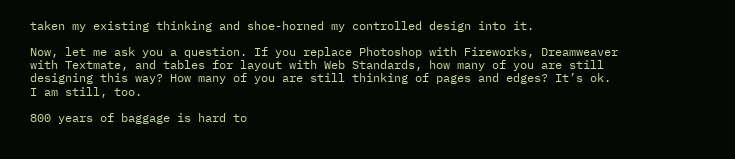taken my existing thinking and shoe-horned my controlled design into it.

Now, let me ask you a question. If you replace Photoshop with Fireworks, Dreamweaver with Textmate, and tables for layout with Web Standards, how many of you are still designing this way? How many of you are still thinking of pages and edges? It’s ok. I am still, too.

800 years of baggage is hard to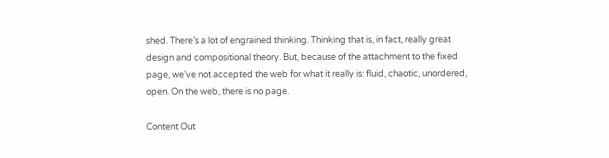shed. There’s a lot of engrained thinking. Thinking that is, in fact, really great design and compositional theory. But, because of the attachment to the fixed page, we’ve not accepted the web for what it really is: fluid, chaotic, unordered, open. On the web, there is no page.

Content Out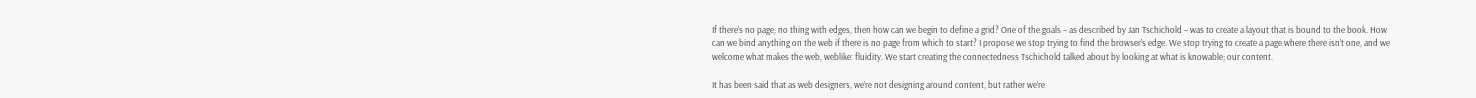If there’s no page, no thing with edges, then how can we begin to define a grid? One of the goals – as described by Jan Tschichold – was to create a layout that is bound to the book. How can we bind anything on the web if there is no page from which to start? I propose we stop trying to find the browser’s edge. We stop trying to create a page where there isn’t one, and we welcome what makes the web, weblike: fluidity. We start creating the connectedness Tschichold talked about by looking at what is knowable; our content.

It has been said that as web designers, we’re not designing around content, but rather we’re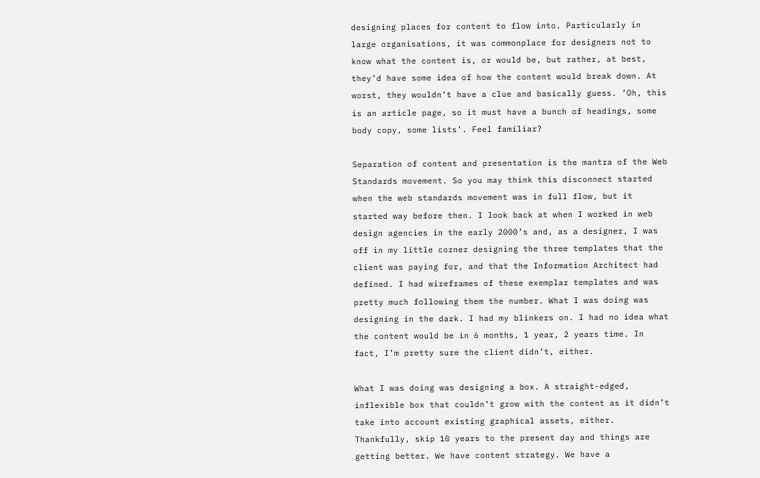designing places for content to flow into. Particularly in large organisations, it was commonplace for designers not to know what the content is, or would be, but rather, at best, they’d have some idea of how the content would break down. At worst, they wouldn’t have a clue and basically guess. ‘Oh, this is an article page, so it must have a bunch of headings, some body copy, some lists’. Feel familiar?

Separation of content and presentation is the mantra of the Web Standards movement. So you may think this disconnect started when the web standards movement was in full flow, but it started way before then. I look back at when I worked in web design agencies in the early 2000’s and, as a designer, I was off in my little corner designing the three templates that the client was paying for, and that the Information Architect had defined. I had wireframes of these exemplar templates and was pretty much following them the number. What I was doing was designing in the dark. I had my blinkers on. I had no idea what the content would be in 6 months, 1 year, 2 years time. In fact, I’m pretty sure the client didn’t, either.

What I was doing was designing a box. A straight-edged, inflexible box that couldn’t grow with the content as it didn’t take into account existing graphical assets, either. Thankfully, skip 10 years to the present day and things are getting better. We have content strategy. We have a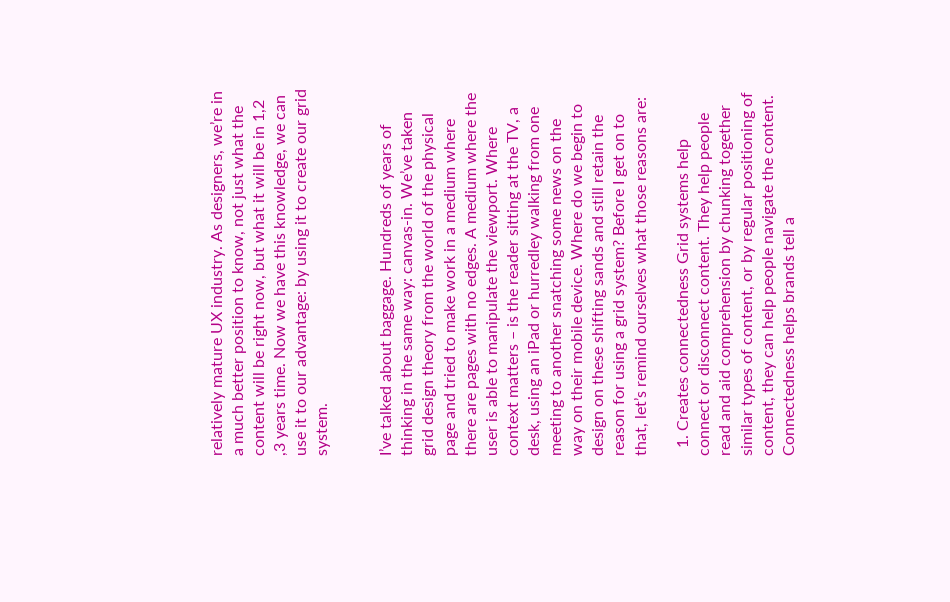relatively mature UX industry. As designers, we’re in a much better position to know, not just what the content will be right now, but what it will be in 1,2 ,3 years time. Now we have this knowledge, we can use it to our advantage: by using it to create our grid system.


I’ve talked about baggage. Hundreds of years of thinking in the same way: canvas-in. We’ve taken grid design theory from the world of the physical page and tried to make work in a medium where there are pages with no edges. A medium where the user is able to manipulate the viewport. Where context matters – is the reader sitting at the TV, a desk, using an iPad or hurredley walking from one meeting to another snatching some news on the way on their mobile device. Where do we begin to design on these shifting sands and still retain the reason for using a grid system? Before I get on to that, let’s remind ourselves what those reasons are:

  1. Creates connectedness Grid systems help connect or disconnect content. They help people read and aid comprehension by chunking together similar types of content, or by regular positioning of content, they can help people navigate the content. Connectedness helps brands tell a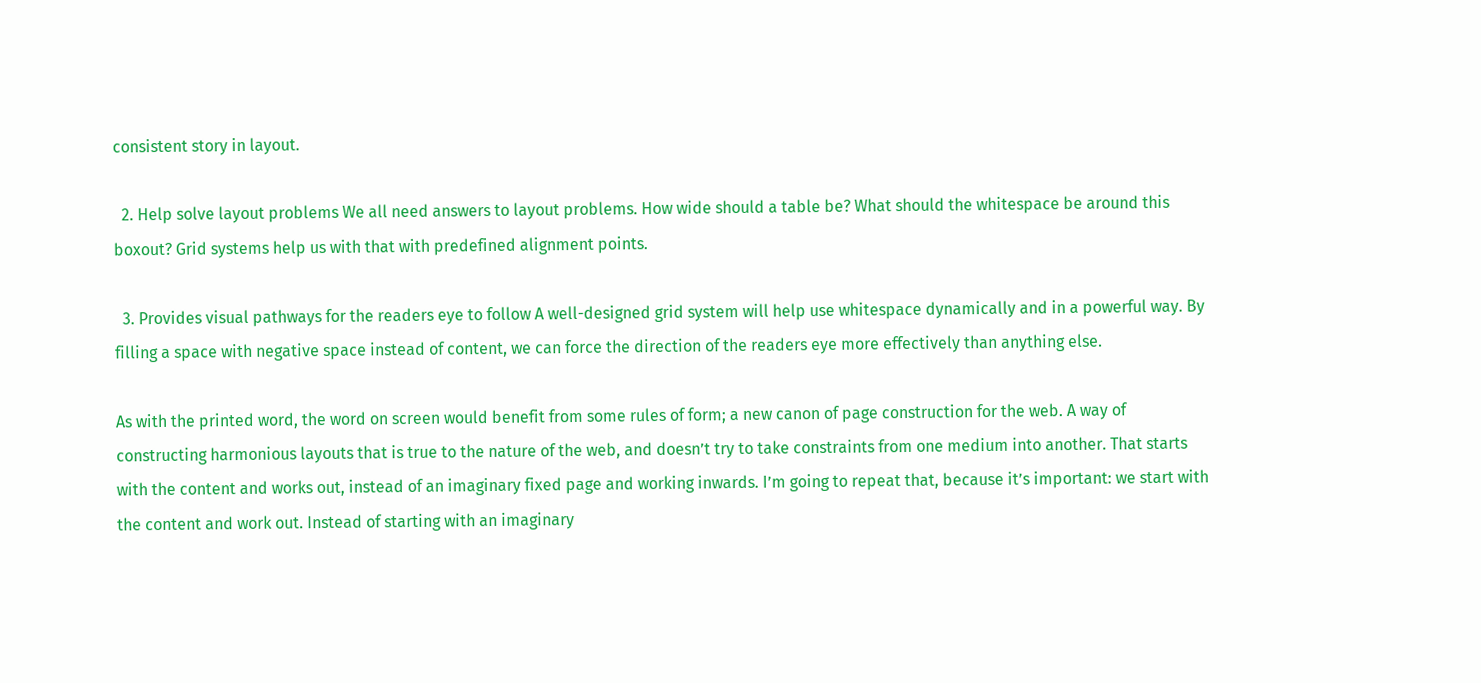consistent story in layout.

  2. Help solve layout problems We all need answers to layout problems. How wide should a table be? What should the whitespace be around this boxout? Grid systems help us with that with predefined alignment points.

  3. Provides visual pathways for the readers eye to follow A well-designed grid system will help use whitespace dynamically and in a powerful way. By filling a space with negative space instead of content, we can force the direction of the readers eye more effectively than anything else.

As with the printed word, the word on screen would benefit from some rules of form; a new canon of page construction for the web. A way of constructing harmonious layouts that is true to the nature of the web, and doesn’t try to take constraints from one medium into another. That starts with the content and works out, instead of an imaginary fixed page and working inwards. I’m going to repeat that, because it’s important: we start with the content and work out. Instead of starting with an imaginary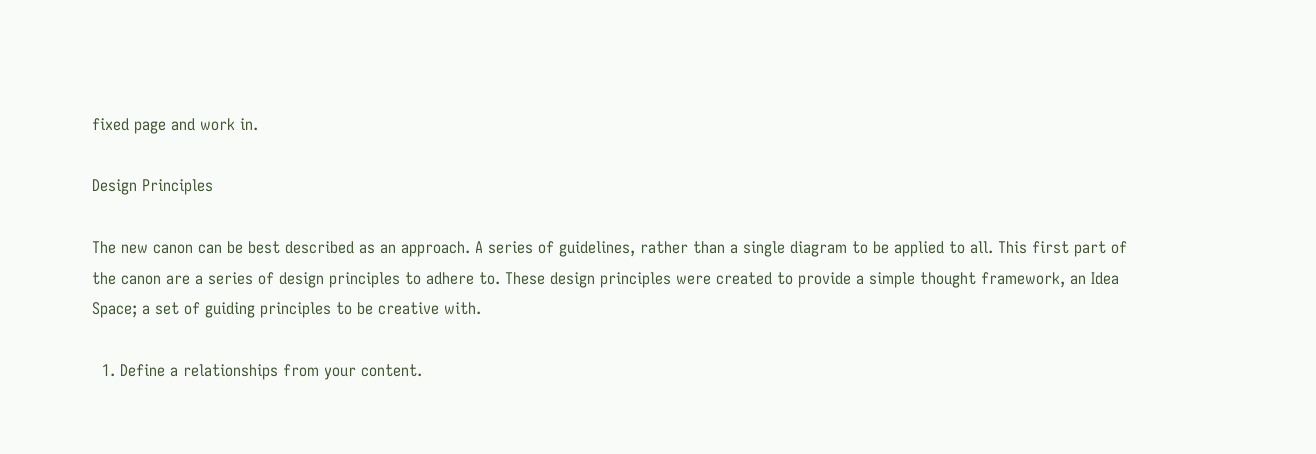fixed page and work in.

Design Principles

The new canon can be best described as an approach. A series of guidelines, rather than a single diagram to be applied to all. This first part of the canon are a series of design principles to adhere to. These design principles were created to provide a simple thought framework, an Idea Space; a set of guiding principles to be creative with.

  1. Define a relationships from your content.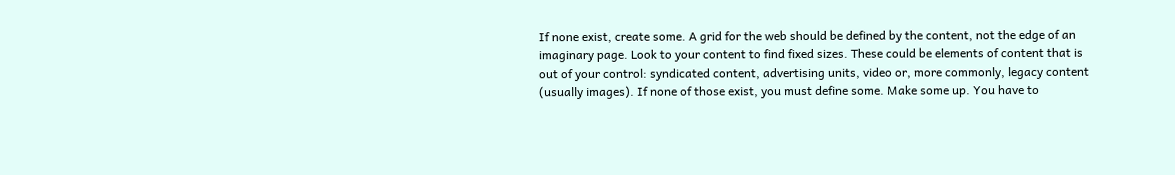If none exist, create some. A grid for the web should be defined by the content, not the edge of an imaginary page. Look to your content to find fixed sizes. These could be elements of content that is out of your control: syndicated content, advertising units, video or, more commonly, legacy content (usually images). If none of those exist, you must define some. Make some up. You have to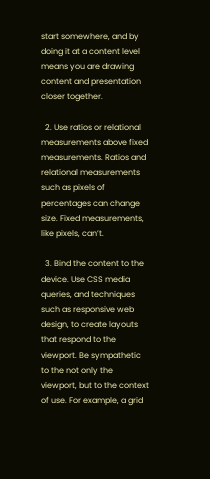start somewhere, and by doing it at a content level means you are drawing content and presentation closer together.

  2. Use ratios or relational measurements above fixed measurements. Ratios and relational measurements such as pixels of percentages can change size. Fixed measurements, like pixels, can’t.

  3. Bind the content to the device. Use CSS media queries, and techniques such as responsive web design, to create layouts that respond to the viewport. Be sympathetic to the not only the viewport, but to the context of use. For example, a grid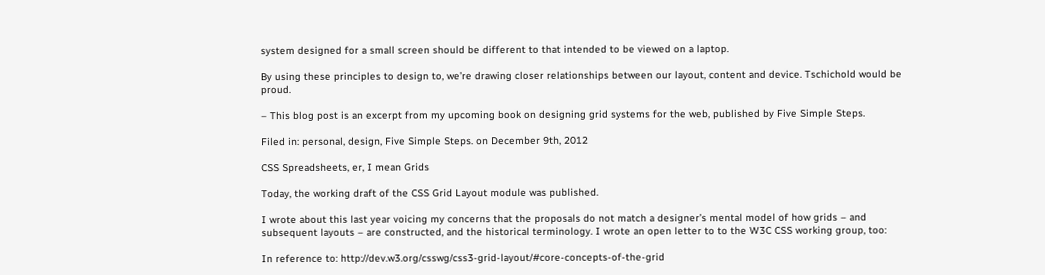system designed for a small screen should be different to that intended to be viewed on a laptop.

By using these principles to design to, we’re drawing closer relationships between our layout, content and device. Tschichold would be proud.

– This blog post is an excerpt from my upcoming book on designing grid systems for the web, published by Five Simple Steps.

Filed in: personal, design, Five Simple Steps. on December 9th, 2012

CSS Spreadsheets, er, I mean Grids

Today, the working draft of the CSS Grid Layout module was published.

I wrote about this last year voicing my concerns that the proposals do not match a designer’s mental model of how grids – and subsequent layouts – are constructed, and the historical terminology. I wrote an open letter to to the W3C CSS working group, too:

In reference to: http://dev.w3.org/csswg/css3-grid-layout/#core-concepts-of-the-grid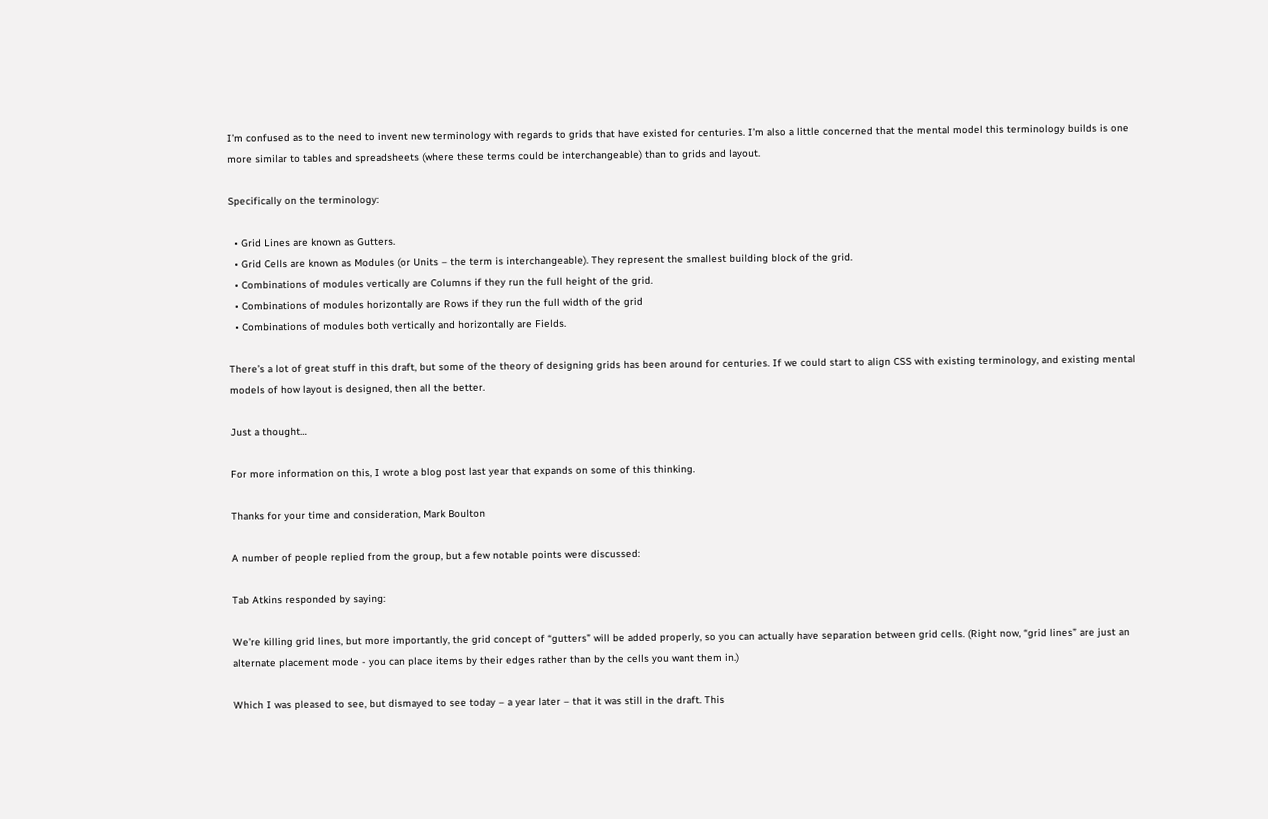I’m confused as to the need to invent new terminology with regards to grids that have existed for centuries. I’m also a little concerned that the mental model this terminology builds is one more similar to tables and spreadsheets (where these terms could be interchangeable) than to grids and layout.

Specifically on the terminology:

  • Grid Lines are known as Gutters.
  • Grid Cells are known as Modules (or Units – the term is interchangeable). They represent the smallest building block of the grid.
  • Combinations of modules vertically are Columns if they run the full height of the grid.
  • Combinations of modules horizontally are Rows if they run the full width of the grid
  • Combinations of modules both vertically and horizontally are Fields.

There’s a lot of great stuff in this draft, but some of the theory of designing grids has been around for centuries. If we could start to align CSS with existing terminology, and existing mental models of how layout is designed, then all the better.

Just a thought…

For more information on this, I wrote a blog post last year that expands on some of this thinking.

Thanks for your time and consideration, Mark Boulton

A number of people replied from the group, but a few notable points were discussed:

Tab Atkins responded by saying:

We’re killing grid lines, but more importantly, the grid concept of “gutters” will be added properly, so you can actually have separation between grid cells. (Right now, “grid lines” are just an alternate placement mode - you can place items by their edges rather than by the cells you want them in.)

Which I was pleased to see, but dismayed to see today – a year later – that it was still in the draft. This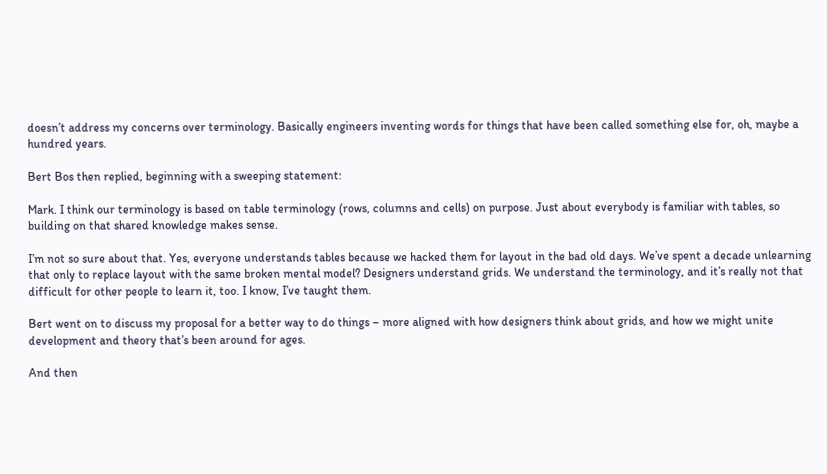doesn’t address my concerns over terminology. Basically engineers inventing words for things that have been called something else for, oh, maybe a hundred years.

Bert Bos then replied, beginning with a sweeping statement:

Mark. I think our terminology is based on table terminology (rows, columns and cells) on purpose. Just about everybody is familiar with tables, so building on that shared knowledge makes sense.

I’m not so sure about that. Yes, everyone understands tables because we hacked them for layout in the bad old days. We’ve spent a decade unlearning that only to replace layout with the same broken mental model? Designers understand grids. We understand the terminology, and it’s really not that difficult for other people to learn it, too. I know, I’ve taught them.

Bert went on to discuss my proposal for a better way to do things – more aligned with how designers think about grids, and how we might unite development and theory that’s been around for ages.

And then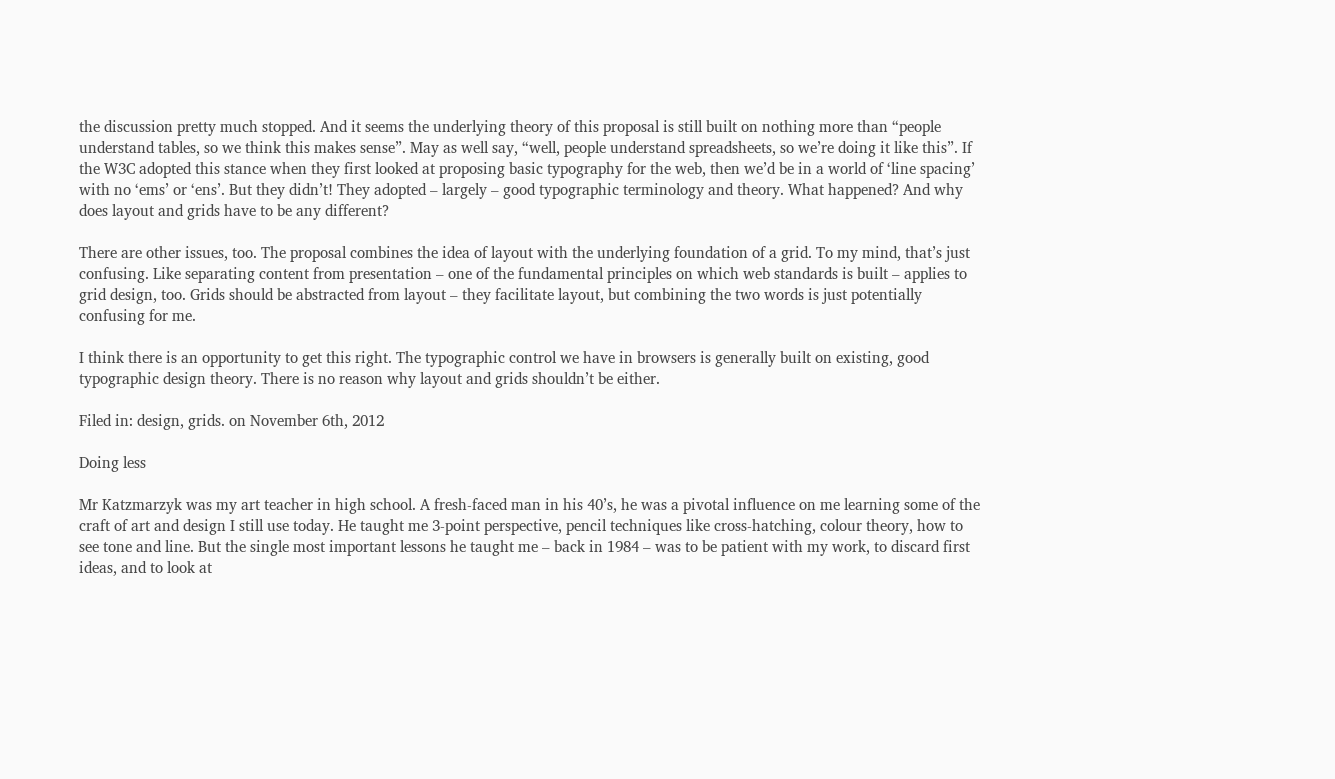the discussion pretty much stopped. And it seems the underlying theory of this proposal is still built on nothing more than “people understand tables, so we think this makes sense”. May as well say, “well, people understand spreadsheets, so we’re doing it like this”. If the W3C adopted this stance when they first looked at proposing basic typography for the web, then we’d be in a world of ‘line spacing’ with no ‘ems’ or ‘ens’. But they didn’t! They adopted – largely – good typographic terminology and theory. What happened? And why does layout and grids have to be any different?

There are other issues, too. The proposal combines the idea of layout with the underlying foundation of a grid. To my mind, that’s just confusing. Like separating content from presentation – one of the fundamental principles on which web standards is built – applies to grid design, too. Grids should be abstracted from layout – they facilitate layout, but combining the two words is just potentially confusing for me.

I think there is an opportunity to get this right. The typographic control we have in browsers is generally built on existing, good typographic design theory. There is no reason why layout and grids shouldn’t be either.

Filed in: design, grids. on November 6th, 2012

Doing less

Mr Katzmarzyk was my art teacher in high school. A fresh-faced man in his 40’s, he was a pivotal influence on me learning some of the craft of art and design I still use today. He taught me 3-point perspective, pencil techniques like cross-hatching, colour theory, how to see tone and line. But the single most important lessons he taught me – back in 1984 – was to be patient with my work, to discard first ideas, and to look at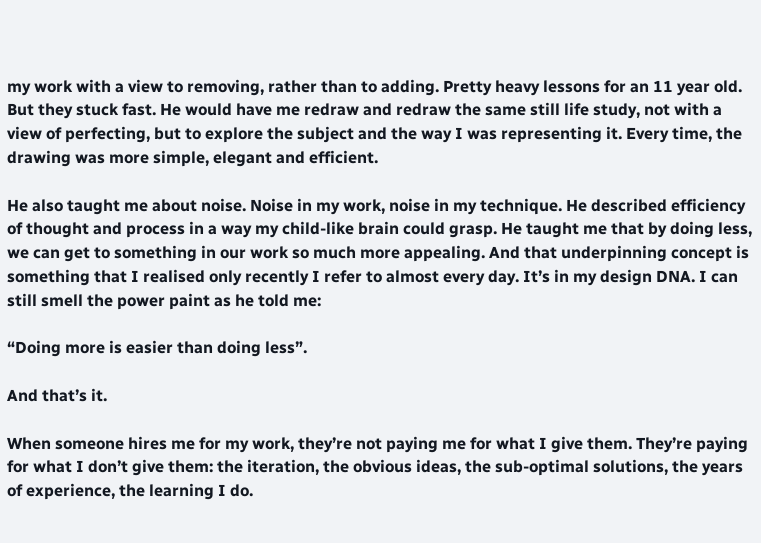my work with a view to removing, rather than to adding. Pretty heavy lessons for an 11 year old. But they stuck fast. He would have me redraw and redraw the same still life study, not with a view of perfecting, but to explore the subject and the way I was representing it. Every time, the drawing was more simple, elegant and efficient.

He also taught me about noise. Noise in my work, noise in my technique. He described efficiency of thought and process in a way my child-like brain could grasp. He taught me that by doing less, we can get to something in our work so much more appealing. And that underpinning concept is something that I realised only recently I refer to almost every day. It’s in my design DNA. I can still smell the power paint as he told me:

“Doing more is easier than doing less”.

And that’s it.

When someone hires me for my work, they’re not paying me for what I give them. They’re paying for what I don’t give them: the iteration, the obvious ideas, the sub-optimal solutions, the years of experience, the learning I do.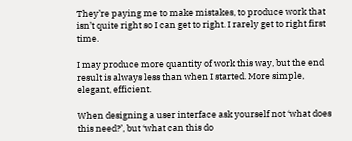They’re paying me to make mistakes, to produce work that isn’t quite right so I can get to right. I rarely get to right first time.

I may produce more quantity of work this way, but the end result is always less than when I started. More simple, elegant, efficient.

When designing a user interface ask yourself not ‘what does this need?’, but ‘what can this do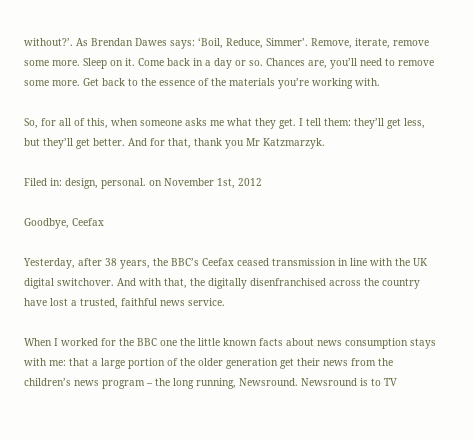without?’. As Brendan Dawes says: ‘Boil, Reduce, Simmer’. Remove, iterate, remove some more. Sleep on it. Come back in a day or so. Chances are, you’ll need to remove some more. Get back to the essence of the materials you’re working with.

So, for all of this, when someone asks me what they get. I tell them: they’ll get less, but they’ll get better. And for that, thank you Mr Katzmarzyk.

Filed in: design, personal. on November 1st, 2012

Goodbye, Ceefax

Yesterday, after 38 years, the BBC’s Ceefax ceased transmission in line with the UK digital switchover. And with that, the digitally disenfranchised across the country have lost a trusted, faithful news service.

When I worked for the BBC one the little known facts about news consumption stays with me: that a large portion of the older generation get their news from the children’s news program – the long running, Newsround. Newsround is to TV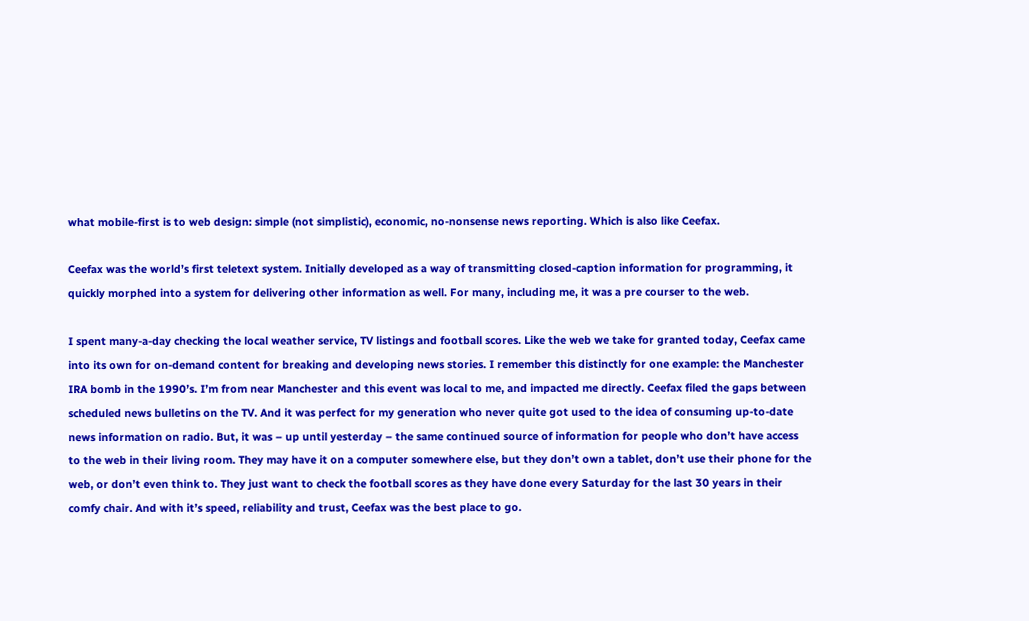what mobile-first is to web design: simple (not simplistic), economic, no-nonsense news reporting. Which is also like Ceefax.

Ceefax was the world’s first teletext system. Initially developed as a way of transmitting closed-caption information for programming, it quickly morphed into a system for delivering other information as well. For many, including me, it was a pre courser to the web.

I spent many-a-day checking the local weather service, TV listings and football scores. Like the web we take for granted today, Ceefax came into its own for on-demand content for breaking and developing news stories. I remember this distinctly for one example: the Manchester IRA bomb in the 1990’s. I’m from near Manchester and this event was local to me, and impacted me directly. Ceefax filed the gaps between scheduled news bulletins on the TV. And it was perfect for my generation who never quite got used to the idea of consuming up-to-date news information on radio. But, it was – up until yesterday – the same continued source of information for people who don’t have access to the web in their living room. They may have it on a computer somewhere else, but they don’t own a tablet, don’t use their phone for the web, or don’t even think to. They just want to check the football scores as they have done every Saturday for the last 30 years in their comfy chair. And with it’s speed, reliability and trust, Ceefax was the best place to go.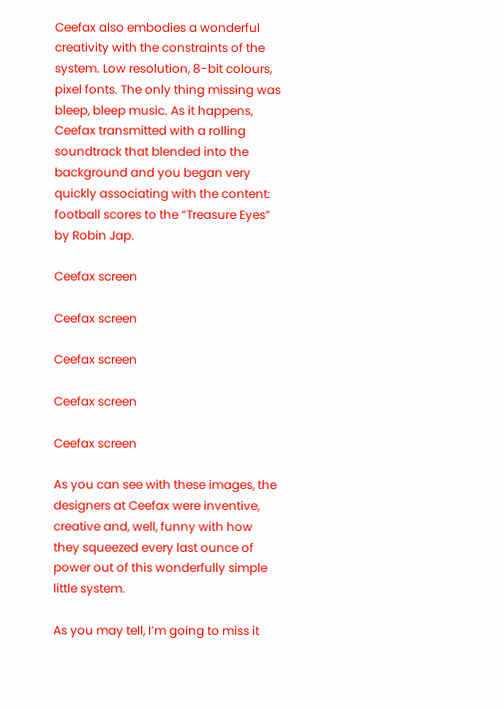Ceefax also embodies a wonderful creativity with the constraints of the system. Low resolution, 8-bit colours, pixel fonts. The only thing missing was bleep, bleep music. As it happens, Ceefax transmitted with a rolling soundtrack that blended into the background and you began very quickly associating with the content: football scores to the “Treasure Eyes” by Robin Jap.

Ceefax screen

Ceefax screen

Ceefax screen

Ceefax screen

Ceefax screen

As you can see with these images, the designers at Ceefax were inventive, creative and, well, funny with how they squeezed every last ounce of power out of this wonderfully simple little system.

As you may tell, I’m going to miss it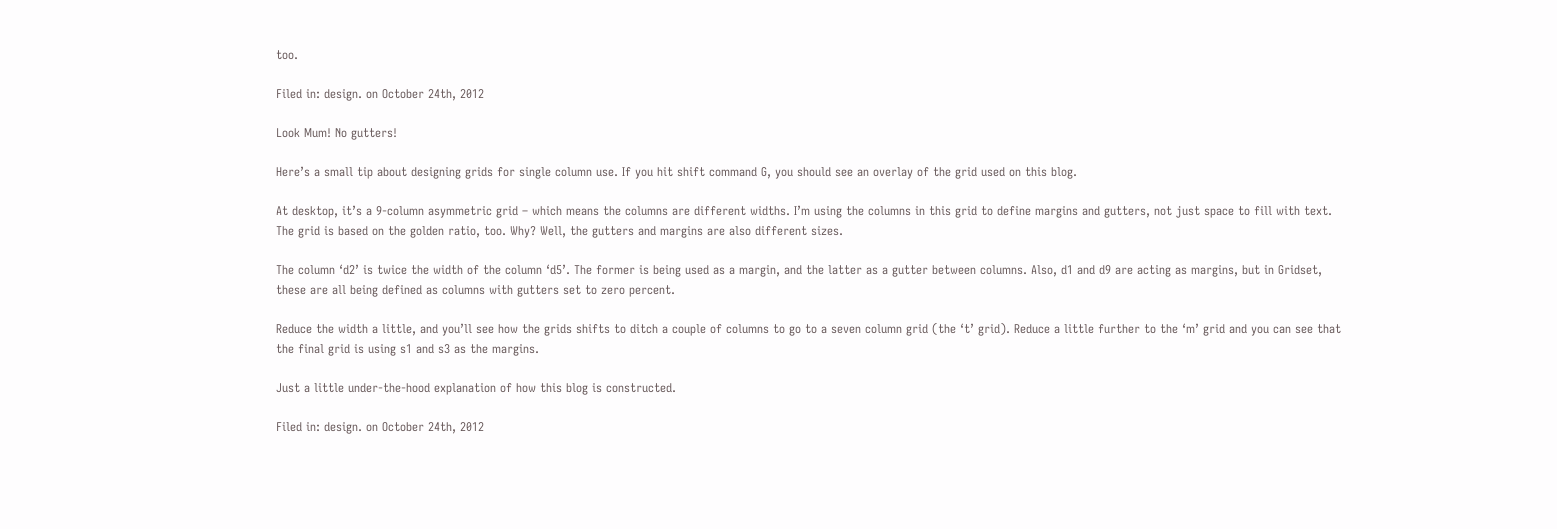too.

Filed in: design. on October 24th, 2012

Look Mum! No gutters!

Here’s a small tip about designing grids for single column use. If you hit shift command G, you should see an overlay of the grid used on this blog.

At desktop, it’s a 9-column asymmetric grid – which means the columns are different widths. I’m using the columns in this grid to define margins and gutters, not just space to fill with text. The grid is based on the golden ratio, too. Why? Well, the gutters and margins are also different sizes.

The column ‘d2’ is twice the width of the column ‘d5’. The former is being used as a margin, and the latter as a gutter between columns. Also, d1 and d9 are acting as margins, but in Gridset, these are all being defined as columns with gutters set to zero percent.

Reduce the width a little, and you’ll see how the grids shifts to ditch a couple of columns to go to a seven column grid (the ‘t’ grid). Reduce a little further to the ‘m’ grid and you can see that the final grid is using s1 and s3 as the margins.

Just a little under-the-hood explanation of how this blog is constructed.

Filed in: design. on October 24th, 2012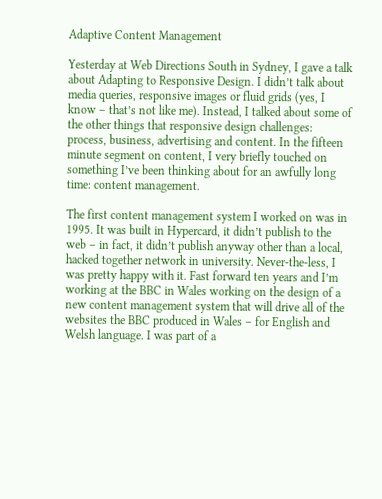Adaptive Content Management

Yesterday at Web Directions South in Sydney, I gave a talk about Adapting to Responsive Design. I didn’t talk about media queries, responsive images or fluid grids (yes, I know – that’s not like me). Instead, I talked about some of the other things that responsive design challenges: process, business, advertising and content. In the fifteen minute segment on content, I very briefly touched on something I’ve been thinking about for an awfully long time: content management.

The first content management system I worked on was in 1995. It was built in Hypercard, it didn’t publish to the web – in fact, it didn’t publish anyway other than a local, hacked together network in university. Never-the-less, I was pretty happy with it. Fast forward ten years and I’m working at the BBC in Wales working on the design of a new content management system that will drive all of the websites the BBC produced in Wales – for English and Welsh language. I was part of a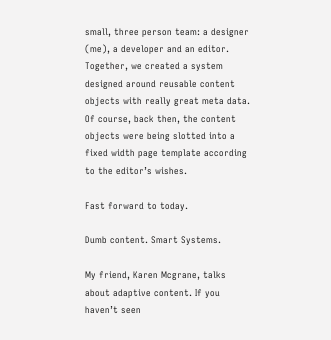small, three person team: a designer (me), a developer and an editor. Together, we created a system designed around reusable content objects with really great meta data. Of course, back then, the content objects were being slotted into a fixed width page template according to the editor’s wishes.

Fast forward to today.

Dumb content. Smart Systems.

My friend, Karen Mcgrane, talks about adaptive content. If you haven’t seen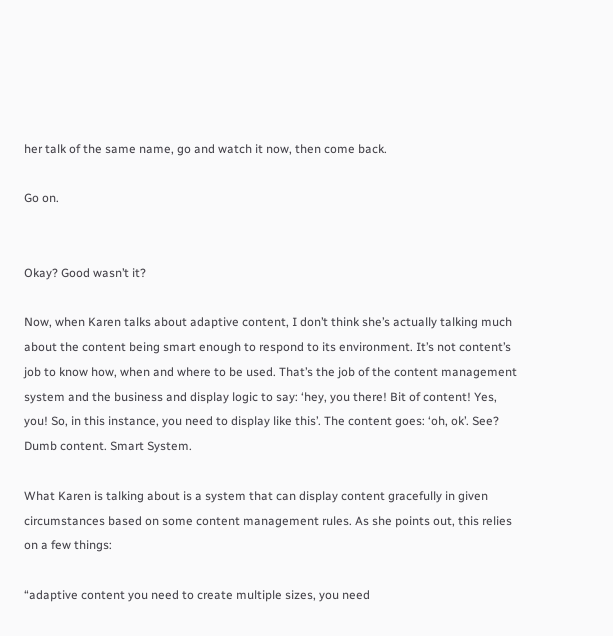her talk of the same name, go and watch it now, then come back.

Go on.


Okay? Good wasn’t it?

Now, when Karen talks about adaptive content, I don’t think she’s actually talking much about the content being smart enough to respond to its environment. It’s not content’s job to know how, when and where to be used. That’s the job of the content management system and the business and display logic to say: ‘hey, you there! Bit of content! Yes, you! So, in this instance, you need to display like this’. The content goes: ‘oh, ok’. See? Dumb content. Smart System.

What Karen is talking about is a system that can display content gracefully in given circumstances based on some content management rules. As she points out, this relies on a few things:

“adaptive content you need to create multiple sizes, you need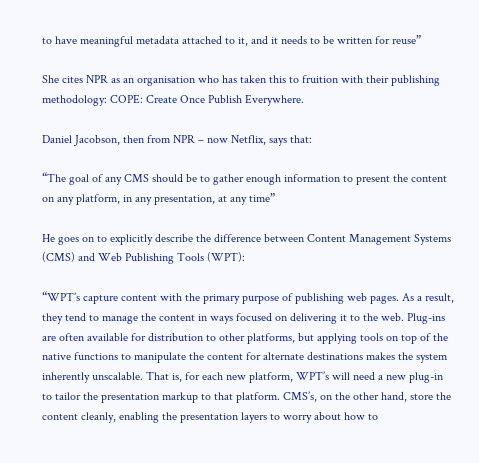to have meaningful metadata attached to it, and it needs to be written for reuse”

She cites NPR as an organisation who has taken this to fruition with their publishing methodology: COPE: Create Once Publish Everywhere.

Daniel Jacobson, then from NPR – now Netflix, says that:

“The goal of any CMS should be to gather enough information to present the content on any platform, in any presentation, at any time”

He goes on to explicitly describe the difference between Content Management Systems (CMS) and Web Publishing Tools (WPT):

“WPT’s capture content with the primary purpose of publishing web pages. As a result, they tend to manage the content in ways focused on delivering it to the web. Plug-ins are often available for distribution to other platforms, but applying tools on top of the native functions to manipulate the content for alternate destinations makes the system inherently unscalable. That is, for each new platform, WPT’s will need a new plug-in to tailor the presentation markup to that platform. CMS’s, on the other hand, store the content cleanly, enabling the presentation layers to worry about how to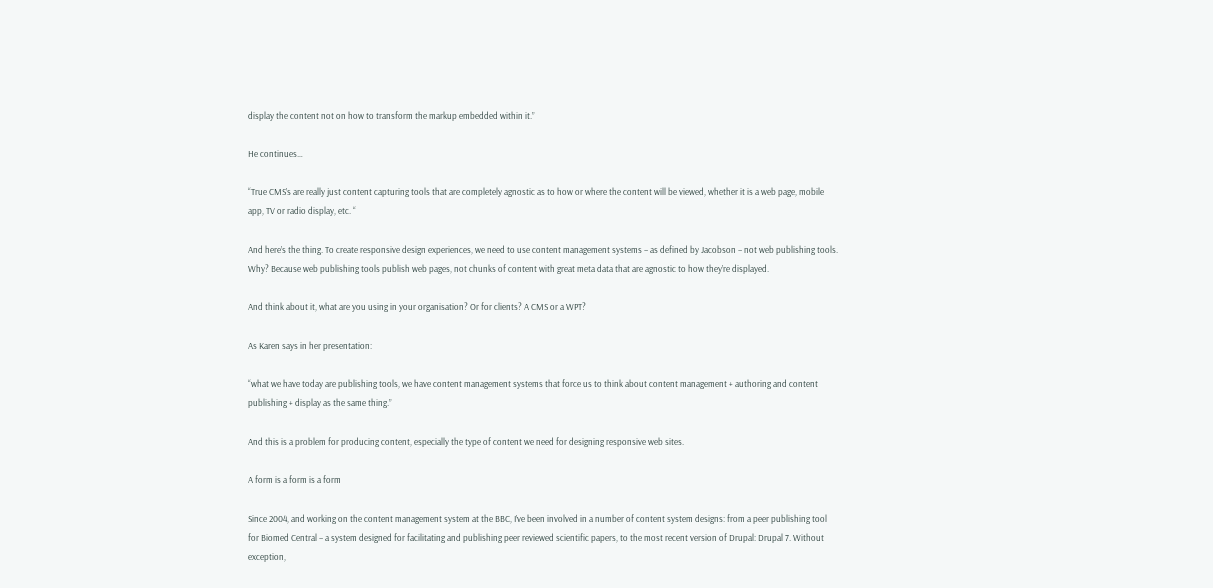display the content not on how to transform the markup embedded within it.”

He continues…

“True CMS’s are really just content capturing tools that are completely agnostic as to how or where the content will be viewed, whether it is a web page, mobile app, TV or radio display, etc. “

And here’s the thing. To create responsive design experiences, we need to use content management systems – as defined by Jacobson – not web publishing tools. Why? Because web publishing tools publish web pages, not chunks of content with great meta data that are agnostic to how they’re displayed.

And think about it, what are you using in your organisation? Or for clients? A CMS or a WPT?

As Karen says in her presentation:

“what we have today are publishing tools, we have content management systems that force us to think about content management + authoring and content publishing + display as the same thing.”

And this is a problem for producing content, especially the type of content we need for designing responsive web sites.

A form is a form is a form

Since 2004, and working on the content management system at the BBC, I’ve been involved in a number of content system designs: from a peer publishing tool for Biomed Central – a system designed for facilitating and publishing peer reviewed scientific papers, to the most recent version of Drupal: Drupal 7. Without exception,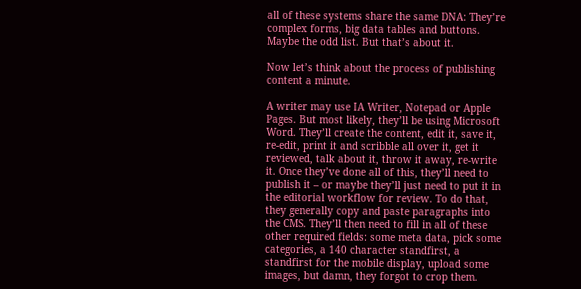all of these systems share the same DNA: They’re complex forms, big data tables and buttons. Maybe the odd list. But that’s about it.

Now let’s think about the process of publishing content a minute.

A writer may use IA Writer, Notepad or Apple Pages. But most likely, they’ll be using Microsoft Word. They’ll create the content, edit it, save it, re-edit, print it and scribble all over it, get it reviewed, talk about it, throw it away, re-write it. Once they’ve done all of this, they’ll need to publish it – or maybe they’ll just need to put it in the editorial workflow for review. To do that, they generally copy and paste paragraphs into the CMS. They’ll then need to fill in all of these other required fields: some meta data, pick some categories, a 140 character standfirst, a standfirst for the mobile display, upload some images, but damn, they forgot to crop them.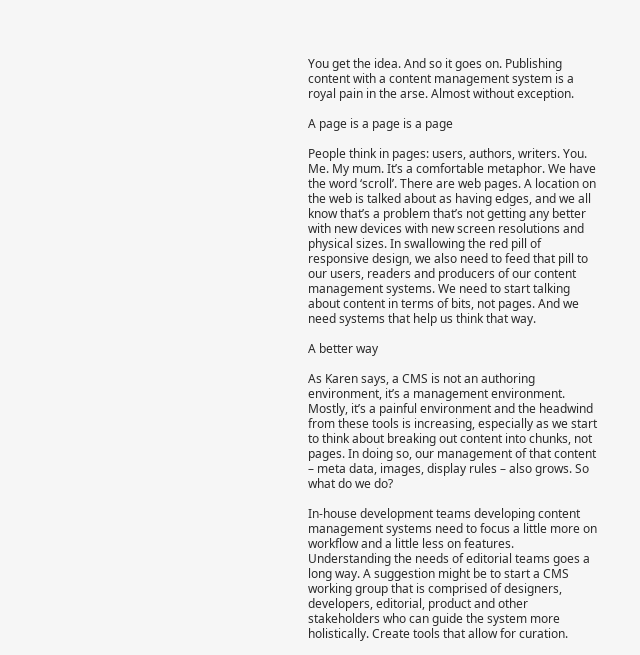You get the idea. And so it goes on. Publishing content with a content management system is a royal pain in the arse. Almost without exception.

A page is a page is a page

People think in pages: users, authors, writers. You. Me. My mum. It’s a comfortable metaphor. We have the word ‘scroll’. There are web pages. A location on the web is talked about as having edges, and we all know that’s a problem that’s not getting any better with new devices with new screen resolutions and physical sizes. In swallowing the red pill of responsive design, we also need to feed that pill to our users, readers and producers of our content management systems. We need to start talking about content in terms of bits, not pages. And we need systems that help us think that way.

A better way

As Karen says, a CMS is not an authoring environment, it’s a management environment. Mostly, it’s a painful environment and the headwind from these tools is increasing, especially as we start to think about breaking out content into chunks, not pages. In doing so, our management of that content – meta data, images, display rules – also grows. So what do we do?

In-house development teams developing content management systems need to focus a little more on workflow and a little less on features. Understanding the needs of editorial teams goes a long way. A suggestion might be to start a CMS working group that is comprised of designers, developers, editorial, product and other stakeholders who can guide the system more holistically. Create tools that allow for curation.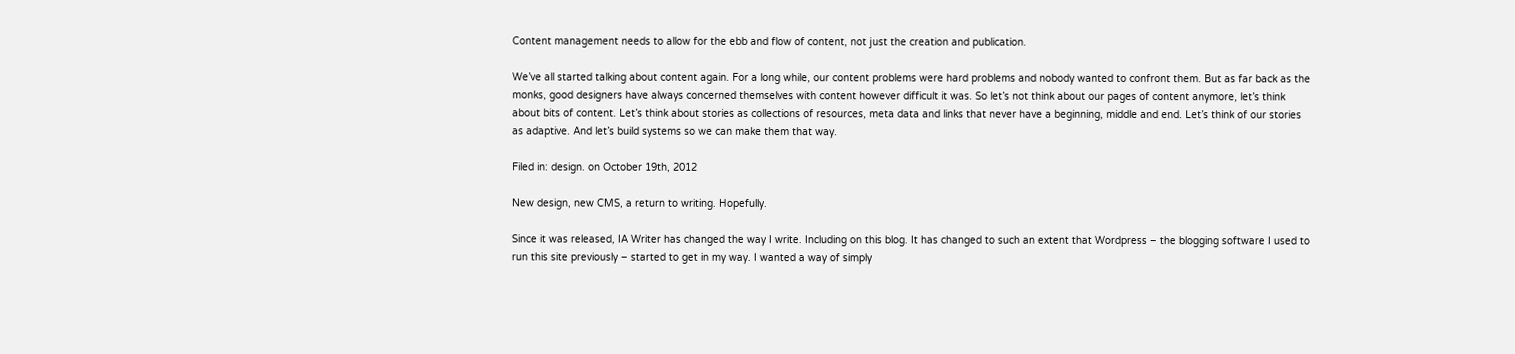Content management needs to allow for the ebb and flow of content, not just the creation and publication.

We’ve all started talking about content again. For a long while, our content problems were hard problems and nobody wanted to confront them. But as far back as the monks, good designers have always concerned themselves with content however difficult it was. So let’s not think about our pages of content anymore, let’s think about bits of content. Let’s think about stories as collections of resources, meta data and links that never have a beginning, middle and end. Let’s think of our stories as adaptive. And let’s build systems so we can make them that way.

Filed in: design. on October 19th, 2012

New design, new CMS, a return to writing. Hopefully.

Since it was released, IA Writer has changed the way I write. Including on this blog. It has changed to such an extent that Wordpress – the blogging software I used to run this site previously – started to get in my way. I wanted a way of simply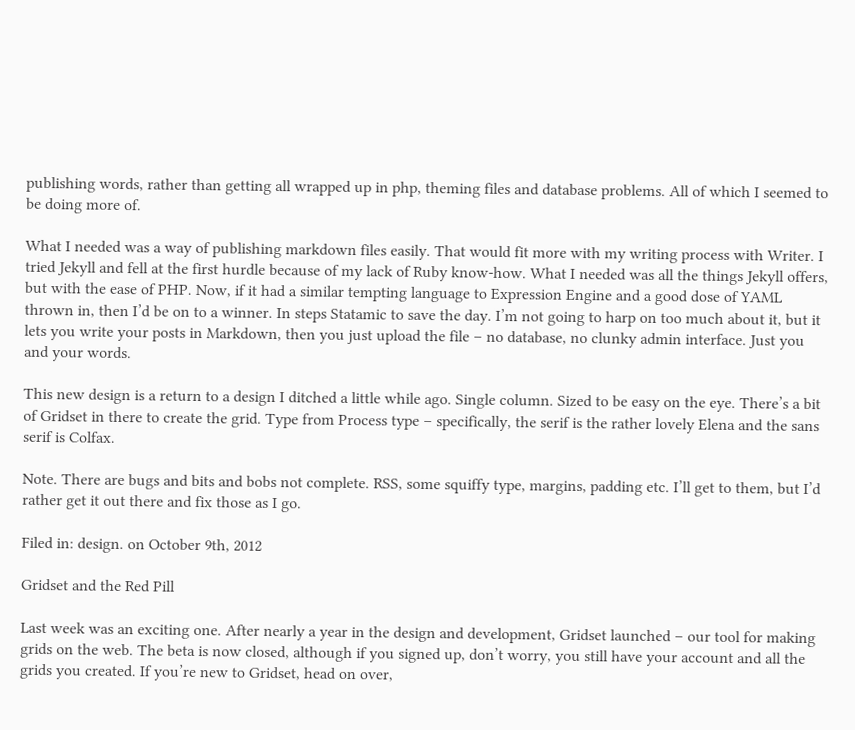publishing words, rather than getting all wrapped up in php, theming files and database problems. All of which I seemed to be doing more of.

What I needed was a way of publishing markdown files easily. That would fit more with my writing process with Writer. I tried Jekyll and fell at the first hurdle because of my lack of Ruby know-how. What I needed was all the things Jekyll offers, but with the ease of PHP. Now, if it had a similar tempting language to Expression Engine and a good dose of YAML thrown in, then I’d be on to a winner. In steps Statamic to save the day. I’m not going to harp on too much about it, but it lets you write your posts in Markdown, then you just upload the file – no database, no clunky admin interface. Just you and your words.

This new design is a return to a design I ditched a little while ago. Single column. Sized to be easy on the eye. There’s a bit of Gridset in there to create the grid. Type from Process type – specifically, the serif is the rather lovely Elena and the sans serif is Colfax.

Note. There are bugs and bits and bobs not complete. RSS, some squiffy type, margins, padding etc. I’ll get to them, but I’d rather get it out there and fix those as I go.

Filed in: design. on October 9th, 2012

Gridset and the Red Pill

Last week was an exciting one. After nearly a year in the design and development, Gridset launched – our tool for making grids on the web. The beta is now closed, although if you signed up, don’t worry, you still have your account and all the grids you created. If you’re new to Gridset, head on over,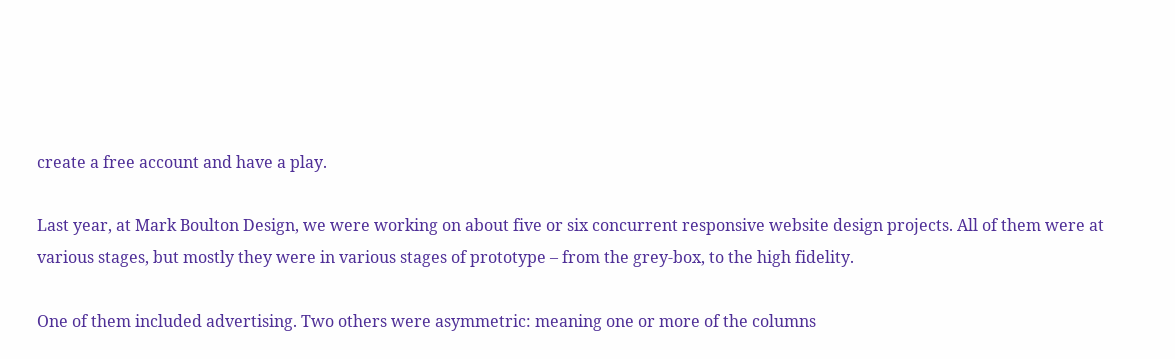create a free account and have a play.

Last year, at Mark Boulton Design, we were working on about five or six concurrent responsive website design projects. All of them were at various stages, but mostly they were in various stages of prototype – from the grey-box, to the high fidelity.

One of them included advertising. Two others were asymmetric: meaning one or more of the columns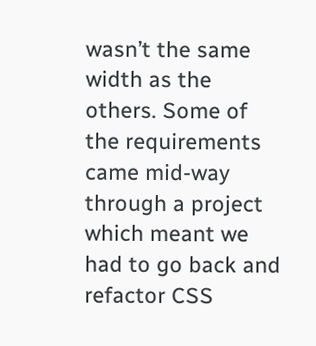wasn’t the same width as the others. Some of the requirements came mid-way through a project which meant we had to go back and refactor CSS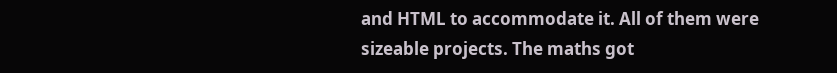and HTML to accommodate it. All of them were sizeable projects. The maths got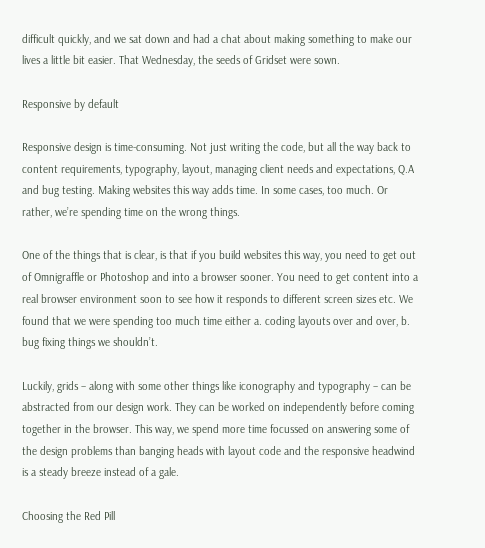difficult quickly, and we sat down and had a chat about making something to make our lives a little bit easier. That Wednesday, the seeds of Gridset were sown.

Responsive by default

Responsive design is time-consuming. Not just writing the code, but all the way back to content requirements, typography, layout, managing client needs and expectations, Q.A and bug testing. Making websites this way adds time. In some cases, too much. Or rather, we’re spending time on the wrong things.

One of the things that is clear, is that if you build websites this way, you need to get out of Omnigraffle or Photoshop and into a browser sooner. You need to get content into a real browser environment soon to see how it responds to different screen sizes etc. We found that we were spending too much time either a. coding layouts over and over, b. bug fixing things we shouldn’t.

Luckily, grids – along with some other things like iconography and typography – can be abstracted from our design work. They can be worked on independently before coming together in the browser. This way, we spend more time focussed on answering some of the design problems than banging heads with layout code and the responsive headwind is a steady breeze instead of a gale.

Choosing the Red Pill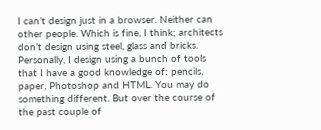I can’t design just in a browser. Neither can other people. Which is fine, I think; architects don’t design using steel, glass and bricks. Personally, I design using a bunch of tools that I have a good knowledge of: pencils, paper, Photoshop and HTML. You may do something different. But over the course of the past couple of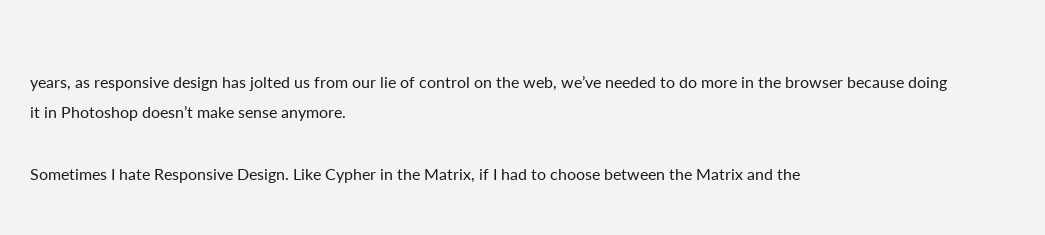years, as responsive design has jolted us from our lie of control on the web, we’ve needed to do more in the browser because doing it in Photoshop doesn’t make sense anymore.

Sometimes I hate Responsive Design. Like Cypher in the Matrix, if I had to choose between the Matrix and the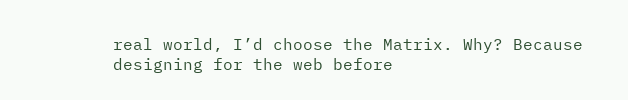real world, I’d choose the Matrix. Why? Because designing for the web before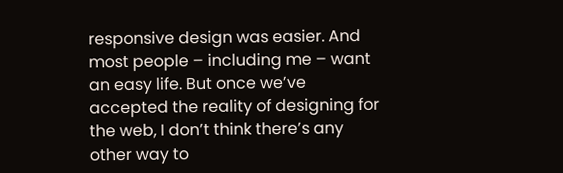responsive design was easier. And most people – including me – want an easy life. But once we’ve accepted the reality of designing for the web, I don’t think there’s any other way to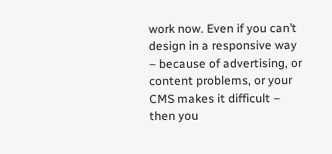work now. Even if you can’t design in a responsive way – because of advertising, or content problems, or your CMS makes it difficult – then you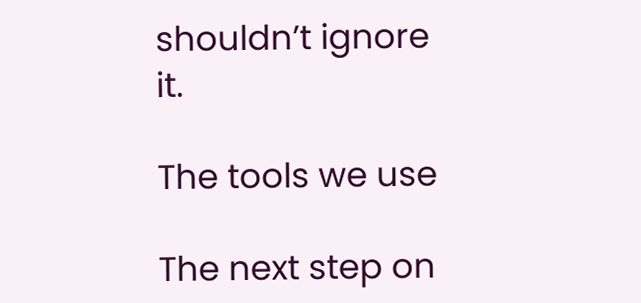shouldn’t ignore it.

The tools we use

The next step on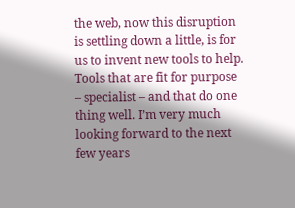the web, now this disruption is settling down a little, is for us to invent new tools to help. Tools that are fit for purpose – specialist – and that do one thing well. I’m very much looking forward to the next few years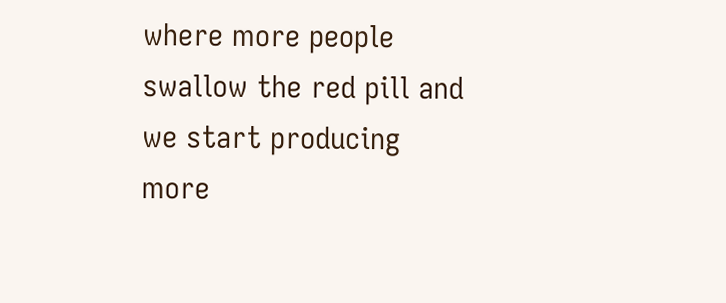where more people swallow the red pill and we start producing more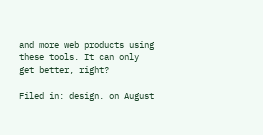and more web products using these tools. It can only get better, right?

Filed in: design. on August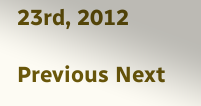23rd, 2012

Previous Next